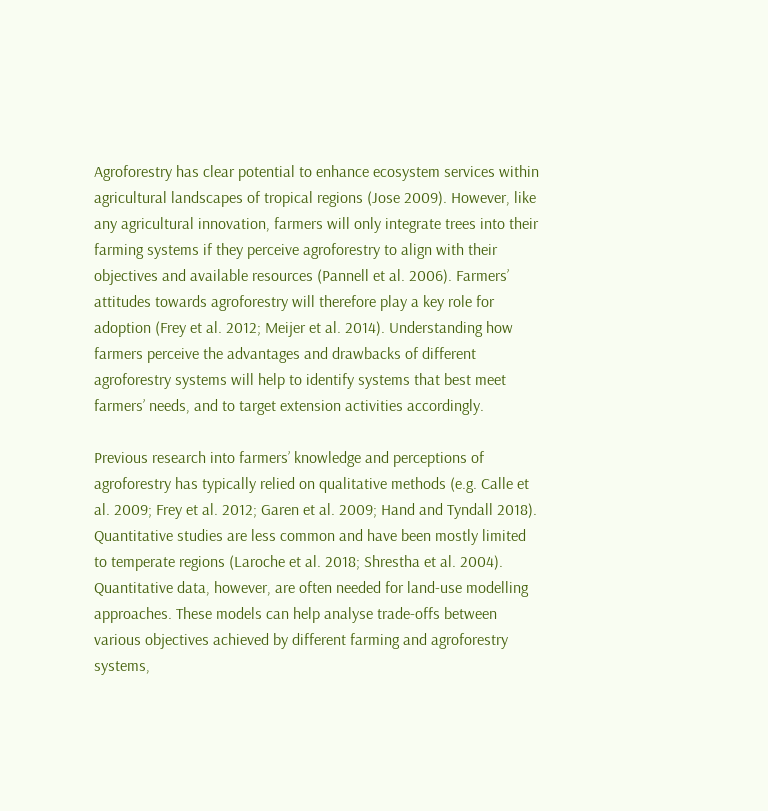Agroforestry has clear potential to enhance ecosystem services within agricultural landscapes of tropical regions (Jose 2009). However, like any agricultural innovation, farmers will only integrate trees into their farming systems if they perceive agroforestry to align with their objectives and available resources (Pannell et al. 2006). Farmers’ attitudes towards agroforestry will therefore play a key role for adoption (Frey et al. 2012; Meijer et al. 2014). Understanding how farmers perceive the advantages and drawbacks of different agroforestry systems will help to identify systems that best meet farmers’ needs, and to target extension activities accordingly.

Previous research into farmers’ knowledge and perceptions of agroforestry has typically relied on qualitative methods (e.g. Calle et al. 2009; Frey et al. 2012; Garen et al. 2009; Hand and Tyndall 2018). Quantitative studies are less common and have been mostly limited to temperate regions (Laroche et al. 2018; Shrestha et al. 2004). Quantitative data, however, are often needed for land-use modelling approaches. These models can help analyse trade-offs between various objectives achieved by different farming and agroforestry systems,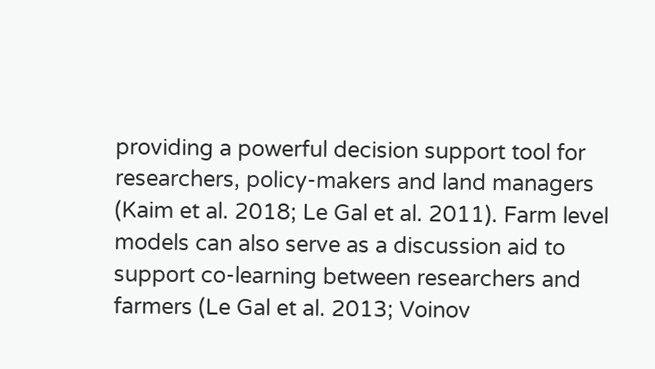providing a powerful decision support tool for researchers, policy-makers and land managers (Kaim et al. 2018; Le Gal et al. 2011). Farm level models can also serve as a discussion aid to support co-learning between researchers and farmers (Le Gal et al. 2013; Voinov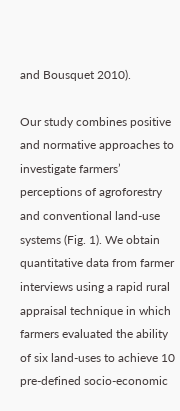and Bousquet 2010).

Our study combines positive and normative approaches to investigate farmers’ perceptions of agroforestry and conventional land-use systems (Fig. 1). We obtain quantitative data from farmer interviews using a rapid rural appraisal technique in which farmers evaluated the ability of six land-uses to achieve 10 pre-defined socio-economic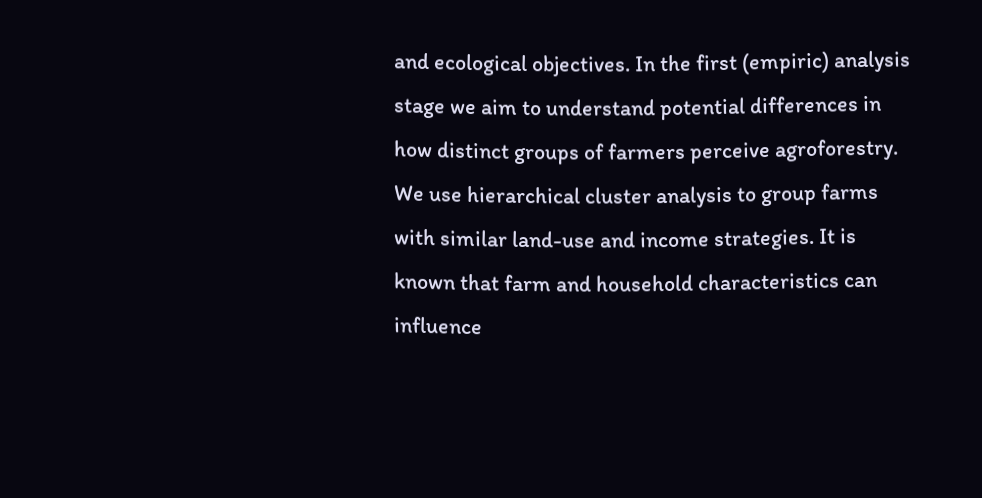and ecological objectives. In the first (empiric) analysis stage we aim to understand potential differences in how distinct groups of farmers perceive agroforestry. We use hierarchical cluster analysis to group farms with similar land-use and income strategies. It is known that farm and household characteristics can influence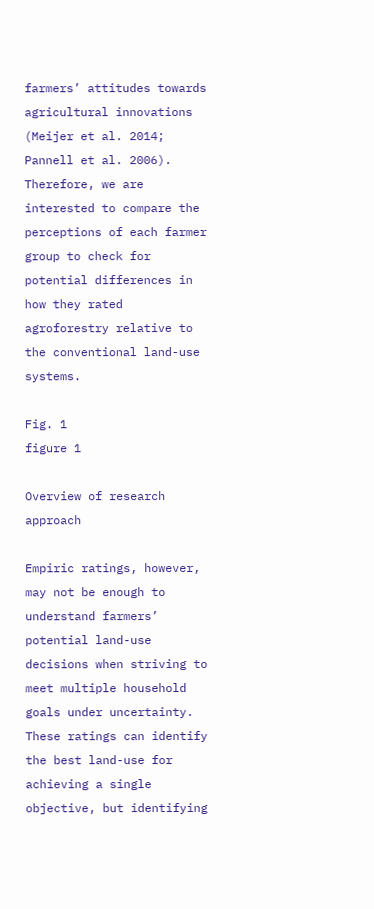farmers’ attitudes towards agricultural innovations (Meijer et al. 2014; Pannell et al. 2006). Therefore, we are interested to compare the perceptions of each farmer group to check for potential differences in how they rated agroforestry relative to the conventional land-use systems.

Fig. 1
figure 1

Overview of research approach

Empiric ratings, however, may not be enough to understand farmers’ potential land-use decisions when striving to meet multiple household goals under uncertainty. These ratings can identify the best land-use for achieving a single objective, but identifying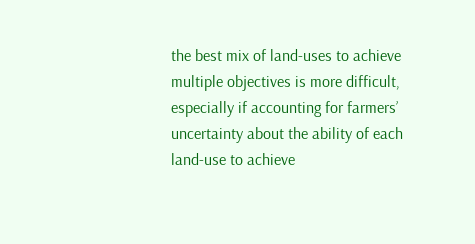the best mix of land-uses to achieve multiple objectives is more difficult, especially if accounting for farmers’ uncertainty about the ability of each land-use to achieve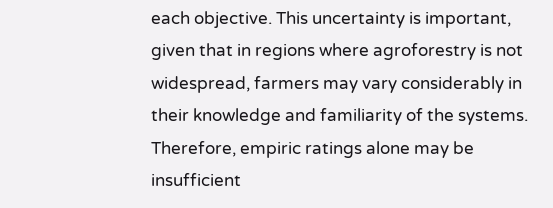each objective. This uncertainty is important, given that in regions where agroforestry is not widespread, farmers may vary considerably in their knowledge and familiarity of the systems. Therefore, empiric ratings alone may be insufficient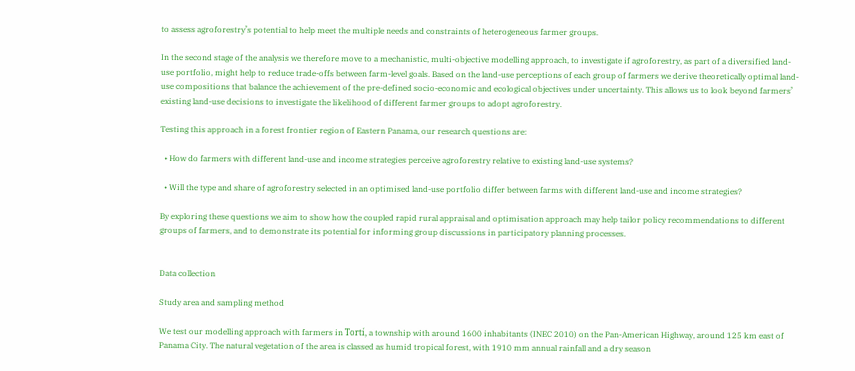to assess agroforestry’s potential to help meet the multiple needs and constraints of heterogeneous farmer groups.

In the second stage of the analysis we therefore move to a mechanistic, multi-objective modelling approach, to investigate if agroforestry, as part of a diversified land-use portfolio, might help to reduce trade-offs between farm-level goals. Based on the land-use perceptions of each group of farmers we derive theoretically optimal land-use compositions that balance the achievement of the pre-defined socio-economic and ecological objectives under uncertainty. This allows us to look beyond farmers’ existing land-use decisions to investigate the likelihood of different farmer groups to adopt agroforestry.

Testing this approach in a forest frontier region of Eastern Panama, our research questions are:

  • How do farmers with different land-use and income strategies perceive agroforestry relative to existing land-use systems?

  • Will the type and share of agroforestry selected in an optimised land-use portfolio differ between farms with different land-use and income strategies?

By exploring these questions we aim to show how the coupled rapid rural appraisal and optimisation approach may help tailor policy recommendations to different groups of farmers, and to demonstrate its potential for informing group discussions in participatory planning processes.


Data collection

Study area and sampling method

We test our modelling approach with farmers in Tortí, a township with around 1600 inhabitants (INEC 2010) on the Pan-American Highway, around 125 km east of Panama City. The natural vegetation of the area is classed as humid tropical forest, with 1910 mm annual rainfall and a dry season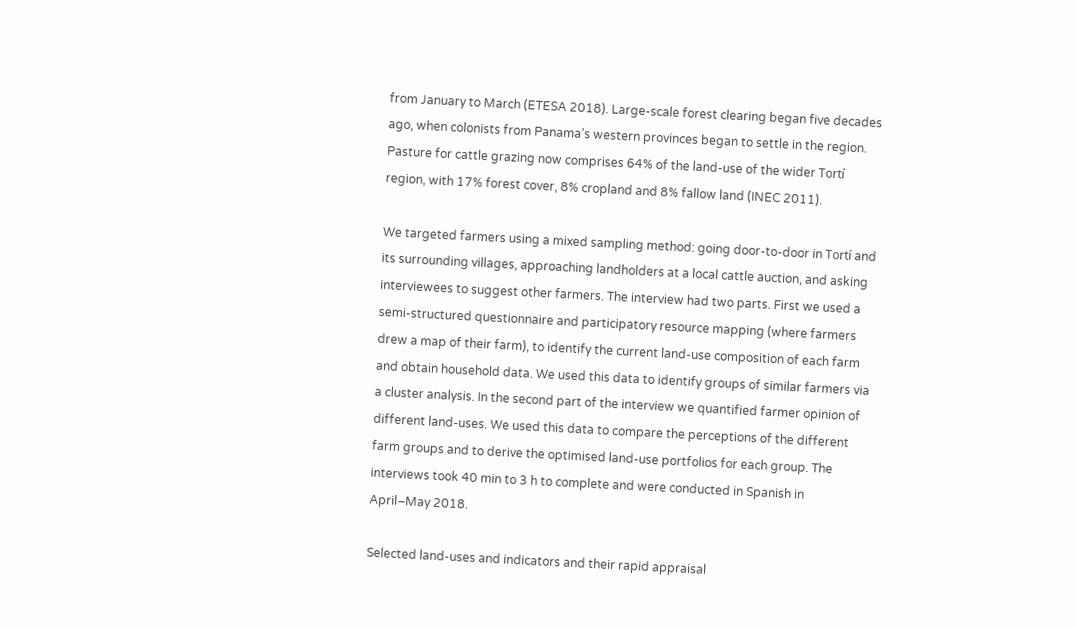from January to March (ETESA 2018). Large-scale forest clearing began five decades ago, when colonists from Panama’s western provinces began to settle in the region. Pasture for cattle grazing now comprises 64% of the land-use of the wider Tortí region, with 17% forest cover, 8% cropland and 8% fallow land (INEC 2011).

We targeted farmers using a mixed sampling method: going door-to-door in Tortí and its surrounding villages, approaching landholders at a local cattle auction, and asking interviewees to suggest other farmers. The interview had two parts. First we used a semi-structured questionnaire and participatory resource mapping (where farmers drew a map of their farm), to identify the current land-use composition of each farm and obtain household data. We used this data to identify groups of similar farmers via a cluster analysis. In the second part of the interview we quantified farmer opinion of different land-uses. We used this data to compare the perceptions of the different farm groups and to derive the optimised land-use portfolios for each group. The interviews took 40 min to 3 h to complete and were conducted in Spanish in April–May 2018.

Selected land-uses and indicators and their rapid appraisal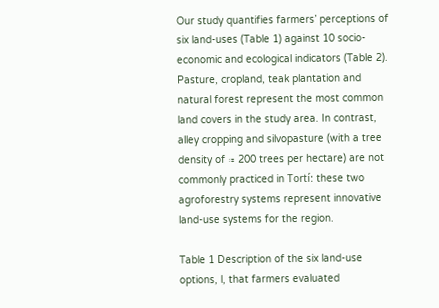Our study quantifies farmers’ perceptions of six land-uses (Table 1) against 10 socio-economic and ecological indicators (Table 2). Pasture, cropland, teak plantation and natural forest represent the most common land covers in the study area. In contrast, alley cropping and silvopasture (with a tree density of ≈ 200 trees per hectare) are not commonly practiced in Tortí: these two agroforestry systems represent innovative land-use systems for the region.

Table 1 Description of the six land-use options, l, that farmers evaluated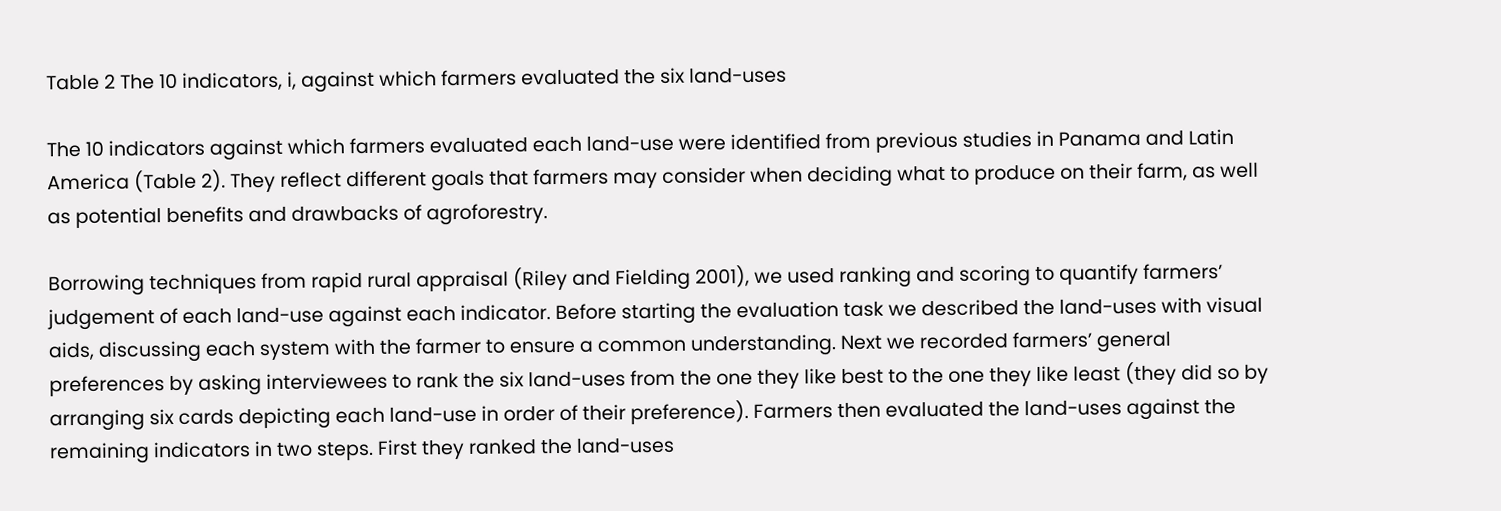Table 2 The 10 indicators, i, against which farmers evaluated the six land-uses

The 10 indicators against which farmers evaluated each land-use were identified from previous studies in Panama and Latin America (Table 2). They reflect different goals that farmers may consider when deciding what to produce on their farm, as well as potential benefits and drawbacks of agroforestry.

Borrowing techniques from rapid rural appraisal (Riley and Fielding 2001), we used ranking and scoring to quantify farmers’ judgement of each land-use against each indicator. Before starting the evaluation task we described the land-uses with visual aids, discussing each system with the farmer to ensure a common understanding. Next we recorded farmers’ general preferences by asking interviewees to rank the six land-uses from the one they like best to the one they like least (they did so by arranging six cards depicting each land-use in order of their preference). Farmers then evaluated the land-uses against the remaining indicators in two steps. First they ranked the land-uses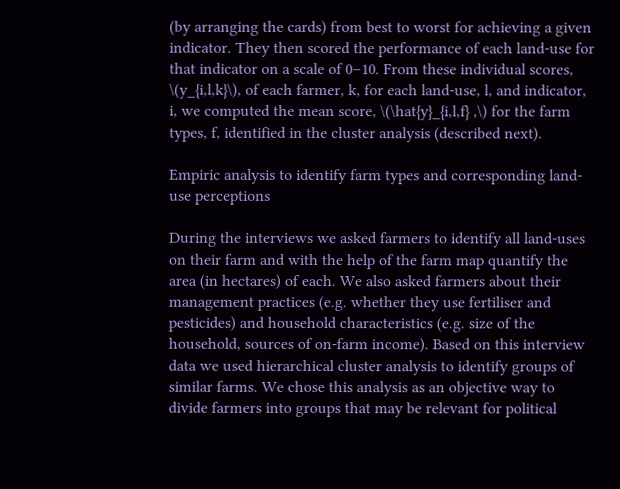(by arranging the cards) from best to worst for achieving a given indicator. They then scored the performance of each land-use for that indicator on a scale of 0–10. From these individual scores, \(y_{i,l,k}\), of each farmer, k, for each land-use, l, and indicator, i, we computed the mean score, \(\hat{y}_{i,l,f} ,\) for the farm types, f, identified in the cluster analysis (described next).

Empiric analysis to identify farm types and corresponding land-use perceptions

During the interviews we asked farmers to identify all land-uses on their farm and with the help of the farm map quantify the area (in hectares) of each. We also asked farmers about their management practices (e.g. whether they use fertiliser and pesticides) and household characteristics (e.g. size of the household, sources of on-farm income). Based on this interview data we used hierarchical cluster analysis to identify groups of similar farms. We chose this analysis as an objective way to divide farmers into groups that may be relevant for political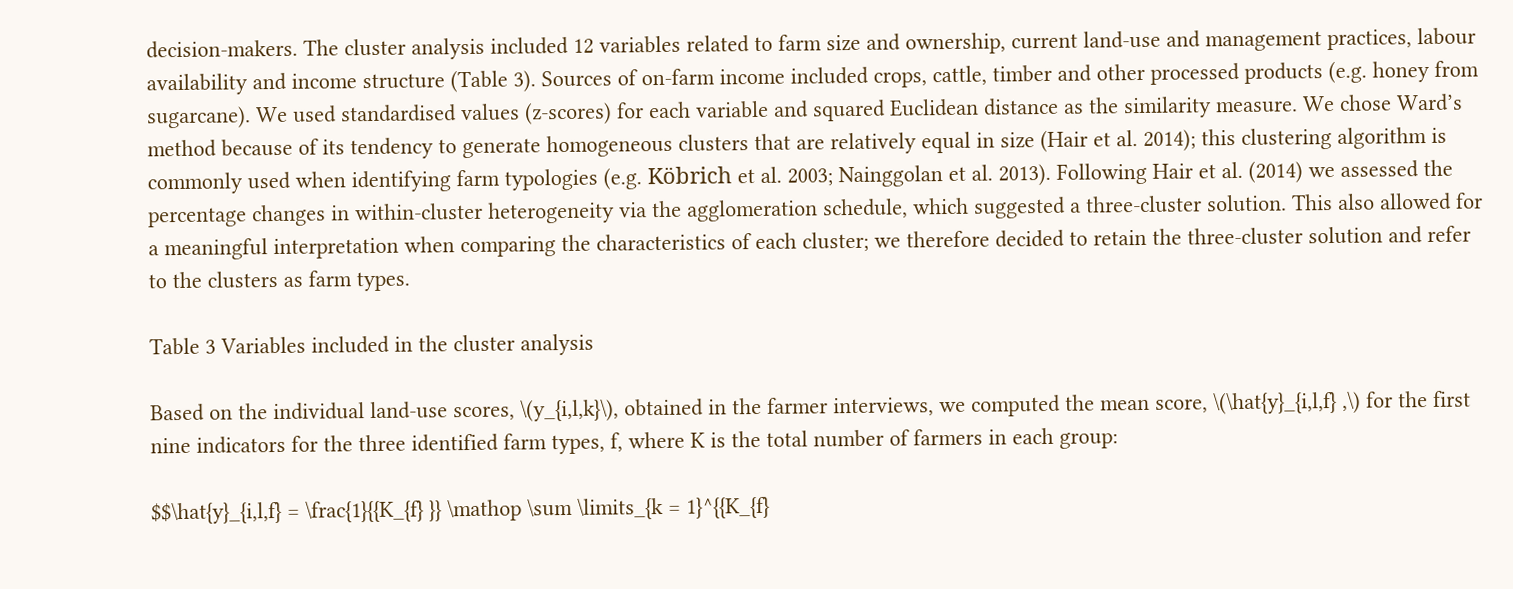decision-makers. The cluster analysis included 12 variables related to farm size and ownership, current land-use and management practices, labour availability and income structure (Table 3). Sources of on-farm income included crops, cattle, timber and other processed products (e.g. honey from sugarcane). We used standardised values (z-scores) for each variable and squared Euclidean distance as the similarity measure. We chose Ward’s method because of its tendency to generate homogeneous clusters that are relatively equal in size (Hair et al. 2014); this clustering algorithm is commonly used when identifying farm typologies (e.g. Köbrich et al. 2003; Nainggolan et al. 2013). Following Hair et al. (2014) we assessed the percentage changes in within-cluster heterogeneity via the agglomeration schedule, which suggested a three-cluster solution. This also allowed for a meaningful interpretation when comparing the characteristics of each cluster; we therefore decided to retain the three-cluster solution and refer to the clusters as farm types.

Table 3 Variables included in the cluster analysis

Based on the individual land-use scores, \(y_{i,l,k}\), obtained in the farmer interviews, we computed the mean score, \(\hat{y}_{i,l,f} ,\) for the first nine indicators for the three identified farm types, f, where K is the total number of farmers in each group:

$$\hat{y}_{i,l,f} = \frac{1}{{K_{f} }} \mathop \sum \limits_{k = 1}^{{K_{f}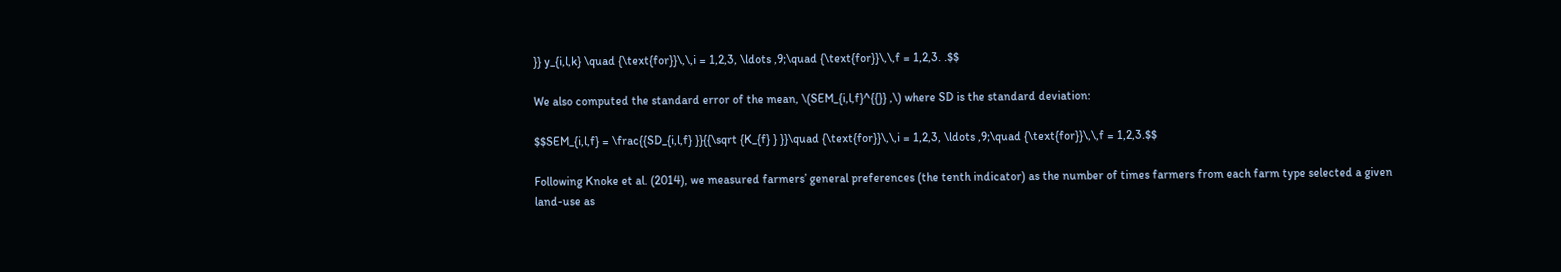}} y_{i,l,k} \quad {\text{for}}\,\,i = 1,2,3, \ldots ,9;\quad {\text{for}}\,\,f = 1,2,3. .$$

We also computed the standard error of the mean, \(SEM_{i,l,f}^{{}} ,\) where SD is the standard deviation:

$$SEM_{i,l,f} = \frac{{SD_{i,l,f} }}{{\sqrt {K_{f} } }}\quad {\text{for}}\,\,i = 1,2,3, \ldots ,9;\quad {\text{for}}\,\,f = 1,2,3.$$

Following Knoke et al. (2014), we measured farmers’ general preferences (the tenth indicator) as the number of times farmers from each farm type selected a given land-use as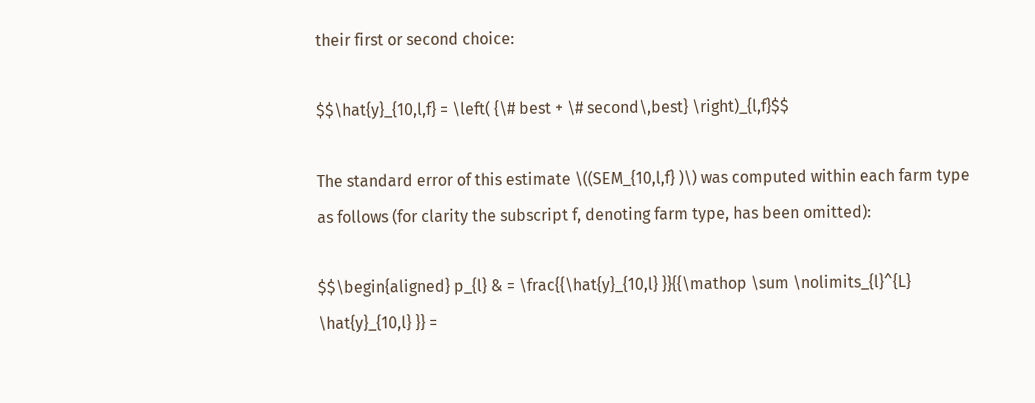their first or second choice:

$$\hat{y}_{10,l,f} = \left( {\# best + \# second\,best} \right)_{l,f}$$

The standard error of this estimate \((SEM_{10,l,f} )\) was computed within each farm type as follows (for clarity the subscript f, denoting farm type, has been omitted):

$$\begin{aligned} p_{l} & = \frac{{\hat{y}_{10,l} }}{{\mathop \sum \nolimits_{l}^{L} \hat{y}_{10,l} }} =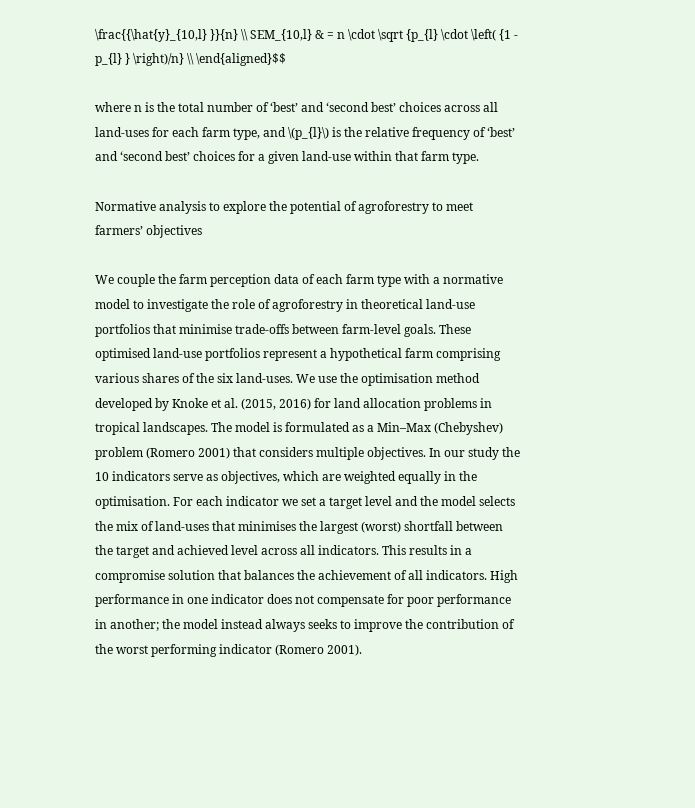\frac{{\hat{y}_{10,l} }}{n} \\ SEM_{10,l} & = n \cdot \sqrt {p_{l} \cdot \left( {1 - p_{l} } \right)/n} \\ \end{aligned}$$

where n is the total number of ‘best’ and ‘second best’ choices across all land-uses for each farm type, and \(p_{l}\) is the relative frequency of ‘best’ and ‘second best’ choices for a given land-use within that farm type.

Normative analysis to explore the potential of agroforestry to meet farmers’ objectives

We couple the farm perception data of each farm type with a normative model to investigate the role of agroforestry in theoretical land-use portfolios that minimise trade-offs between farm-level goals. These optimised land-use portfolios represent a hypothetical farm comprising various shares of the six land-uses. We use the optimisation method developed by Knoke et al. (2015, 2016) for land allocation problems in tropical landscapes. The model is formulated as a Min–Max (Chebyshev) problem (Romero 2001) that considers multiple objectives. In our study the 10 indicators serve as objectives, which are weighted equally in the optimisation. For each indicator we set a target level and the model selects the mix of land-uses that minimises the largest (worst) shortfall between the target and achieved level across all indicators. This results in a compromise solution that balances the achievement of all indicators. High performance in one indicator does not compensate for poor performance in another; the model instead always seeks to improve the contribution of the worst performing indicator (Romero 2001).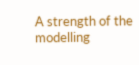A strength of the modelling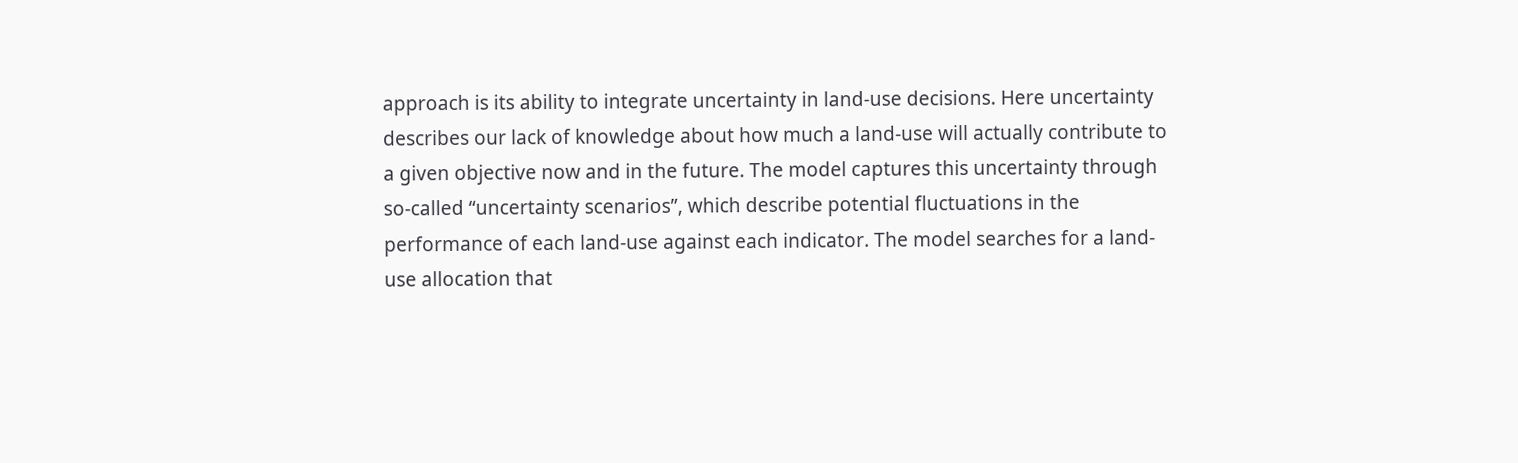approach is its ability to integrate uncertainty in land-use decisions. Here uncertainty describes our lack of knowledge about how much a land-use will actually contribute to a given objective now and in the future. The model captures this uncertainty through so-called “uncertainty scenarios”, which describe potential fluctuations in the performance of each land-use against each indicator. The model searches for a land-use allocation that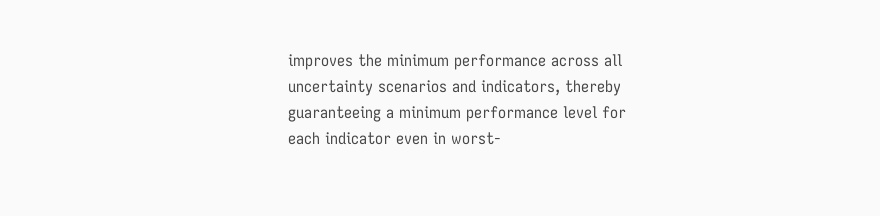improves the minimum performance across all uncertainty scenarios and indicators, thereby guaranteeing a minimum performance level for each indicator even in worst-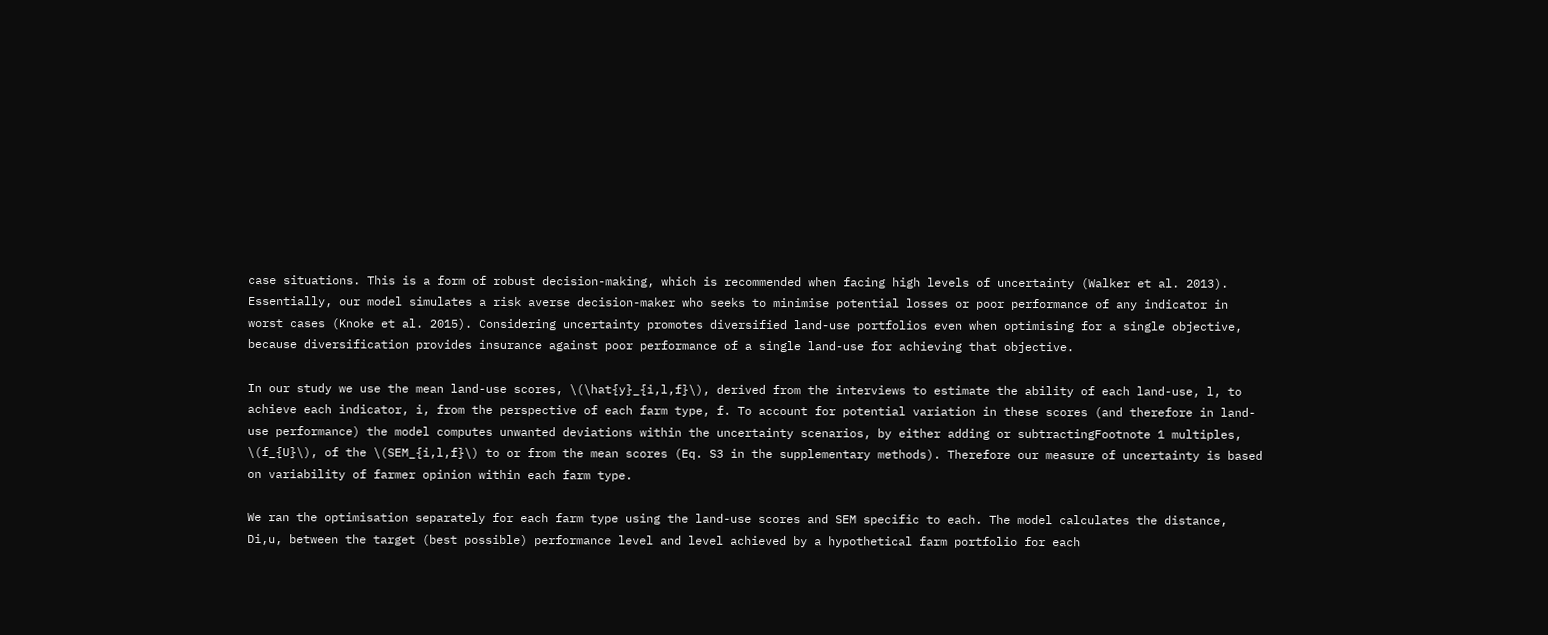case situations. This is a form of robust decision-making, which is recommended when facing high levels of uncertainty (Walker et al. 2013). Essentially, our model simulates a risk averse decision-maker who seeks to minimise potential losses or poor performance of any indicator in worst cases (Knoke et al. 2015). Considering uncertainty promotes diversified land-use portfolios even when optimising for a single objective, because diversification provides insurance against poor performance of a single land-use for achieving that objective.

In our study we use the mean land-use scores, \(\hat{y}_{i,l,f}\), derived from the interviews to estimate the ability of each land-use, l, to achieve each indicator, i, from the perspective of each farm type, f. To account for potential variation in these scores (and therefore in land-use performance) the model computes unwanted deviations within the uncertainty scenarios, by either adding or subtractingFootnote 1 multiples, \(f_{U}\), of the \(SEM_{i,l,f}\) to or from the mean scores (Eq. S3 in the supplementary methods). Therefore our measure of uncertainty is based on variability of farmer opinion within each farm type.

We ran the optimisation separately for each farm type using the land-use scores and SEM specific to each. The model calculates the distance, Di,u, between the target (best possible) performance level and level achieved by a hypothetical farm portfolio for each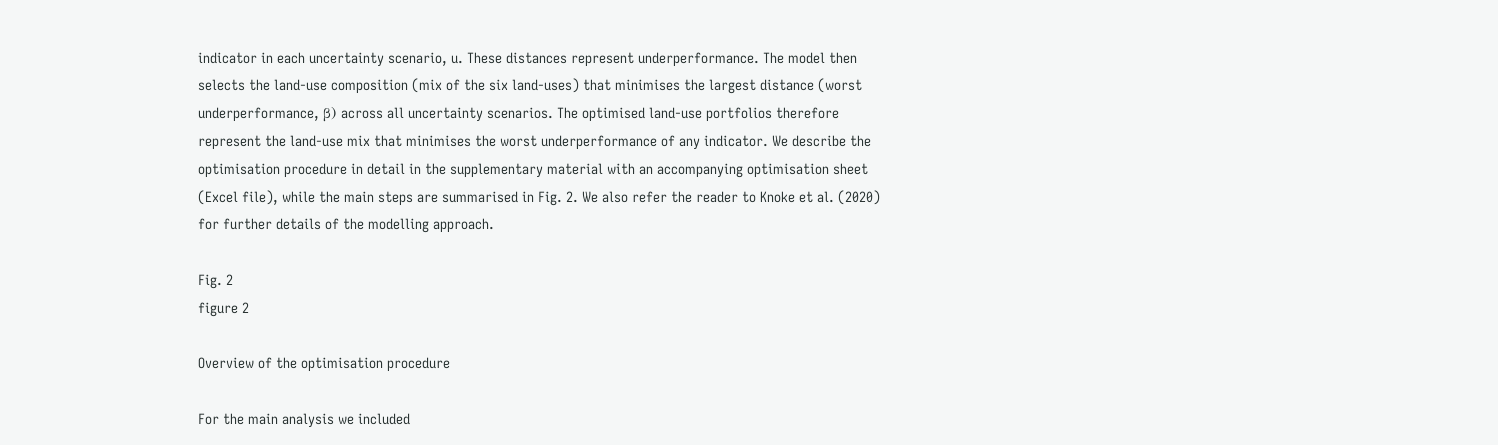indicator in each uncertainty scenario, u. These distances represent underperformance. The model then selects the land-use composition (mix of the six land-uses) that minimises the largest distance (worst underperformance, β) across all uncertainty scenarios. The optimised land-use portfolios therefore represent the land-use mix that minimises the worst underperformance of any indicator. We describe the optimisation procedure in detail in the supplementary material with an accompanying optimisation sheet (Excel file), while the main steps are summarised in Fig. 2. We also refer the reader to Knoke et al. (2020) for further details of the modelling approach.

Fig. 2
figure 2

Overview of the optimisation procedure

For the main analysis we included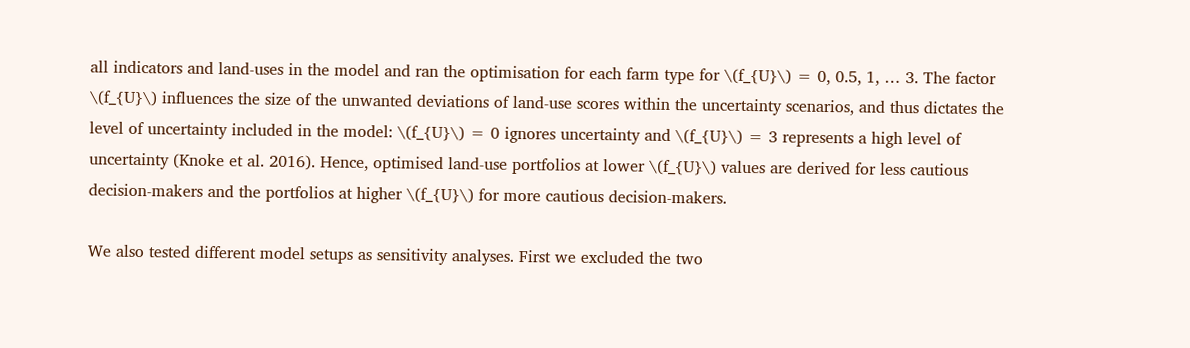all indicators and land-uses in the model and ran the optimisation for each farm type for \(f_{U}\) = 0, 0.5, 1, … 3. The factor \(f_{U}\) influences the size of the unwanted deviations of land-use scores within the uncertainty scenarios, and thus dictates the level of uncertainty included in the model: \(f_{U}\) = 0 ignores uncertainty and \(f_{U}\) = 3 represents a high level of uncertainty (Knoke et al. 2016). Hence, optimised land-use portfolios at lower \(f_{U}\) values are derived for less cautious decision-makers and the portfolios at higher \(f_{U}\) for more cautious decision-makers.

We also tested different model setups as sensitivity analyses. First we excluded the two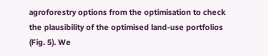agroforestry options from the optimisation to check the plausibility of the optimised land-use portfolios (Fig. 5). We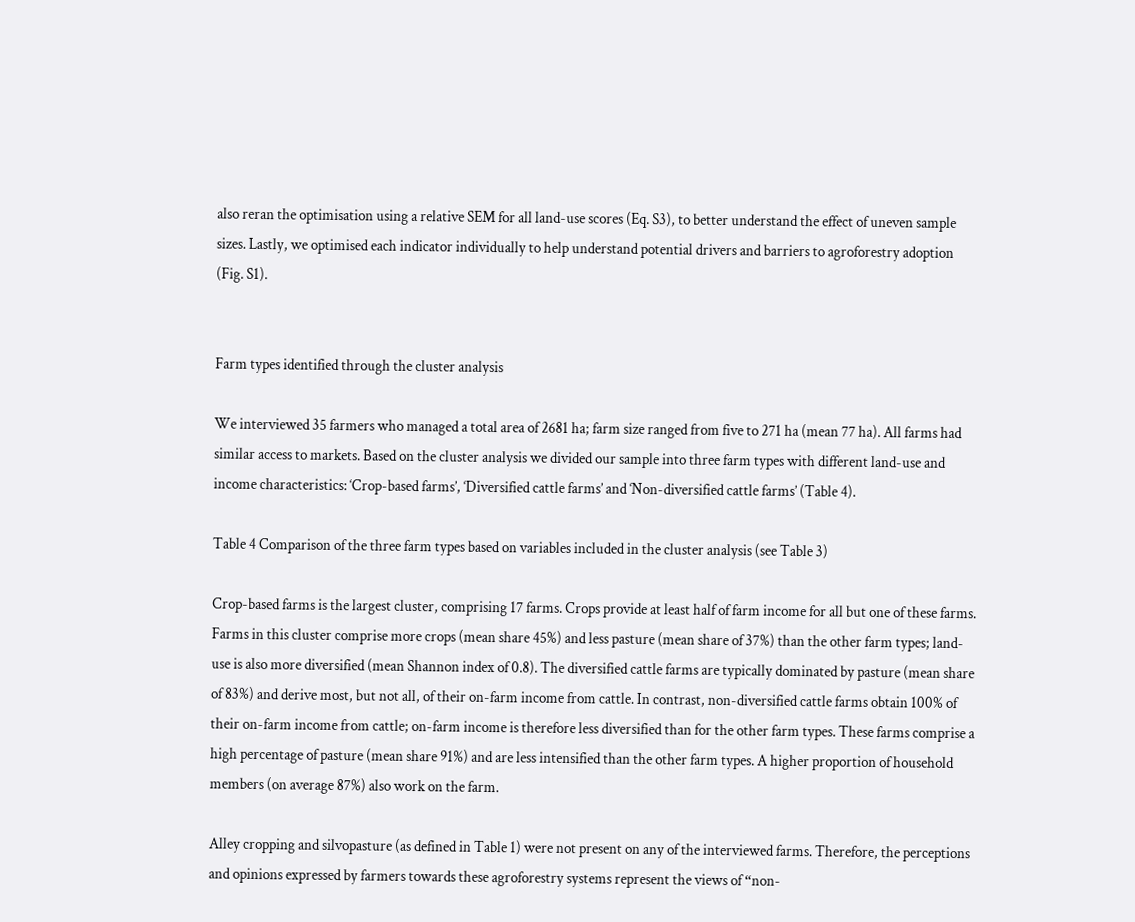also reran the optimisation using a relative SEM for all land-use scores (Eq. S3), to better understand the effect of uneven sample sizes. Lastly, we optimised each indicator individually to help understand potential drivers and barriers to agroforestry adoption (Fig. S1).


Farm types identified through the cluster analysis

We interviewed 35 farmers who managed a total area of 2681 ha; farm size ranged from five to 271 ha (mean 77 ha). All farms had similar access to markets. Based on the cluster analysis we divided our sample into three farm types with different land-use and income characteristics: ‘Crop-based farms’, ‘Diversified cattle farms’ and ‘Non-diversified cattle farms’ (Table 4).

Table 4 Comparison of the three farm types based on variables included in the cluster analysis (see Table 3)

Crop-based farms is the largest cluster, comprising 17 farms. Crops provide at least half of farm income for all but one of these farms. Farms in this cluster comprise more crops (mean share 45%) and less pasture (mean share of 37%) than the other farm types; land-use is also more diversified (mean Shannon index of 0.8). The diversified cattle farms are typically dominated by pasture (mean share of 83%) and derive most, but not all, of their on-farm income from cattle. In contrast, non-diversified cattle farms obtain 100% of their on-farm income from cattle; on-farm income is therefore less diversified than for the other farm types. These farms comprise a high percentage of pasture (mean share 91%) and are less intensified than the other farm types. A higher proportion of household members (on average 87%) also work on the farm.

Alley cropping and silvopasture (as defined in Table 1) were not present on any of the interviewed farms. Therefore, the perceptions and opinions expressed by farmers towards these agroforestry systems represent the views of “non-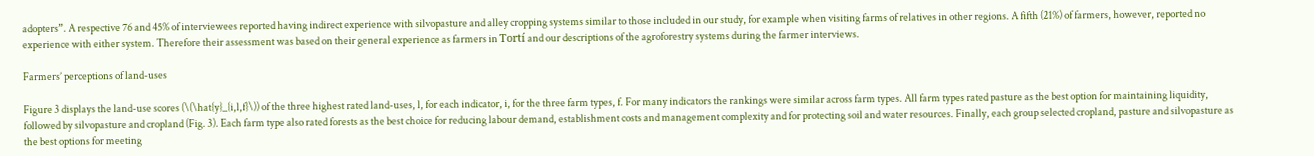adopters”. A respective 76 and 45% of interviewees reported having indirect experience with silvopasture and alley cropping systems similar to those included in our study, for example when visiting farms of relatives in other regions. A fifth (21%) of farmers, however, reported no experience with either system. Therefore their assessment was based on their general experience as farmers in Tortí and our descriptions of the agroforestry systems during the farmer interviews.

Farmers’ perceptions of land-uses

Figure 3 displays the land-use scores (\(\hat{y}_{i,l,f}\)) of the three highest rated land-uses, l, for each indicator, i, for the three farm types, f. For many indicators the rankings were similar across farm types. All farm types rated pasture as the best option for maintaining liquidity, followed by silvopasture and cropland (Fig. 3). Each farm type also rated forests as the best choice for reducing labour demand, establishment costs and management complexity and for protecting soil and water resources. Finally, each group selected cropland, pasture and silvopasture as the best options for meeting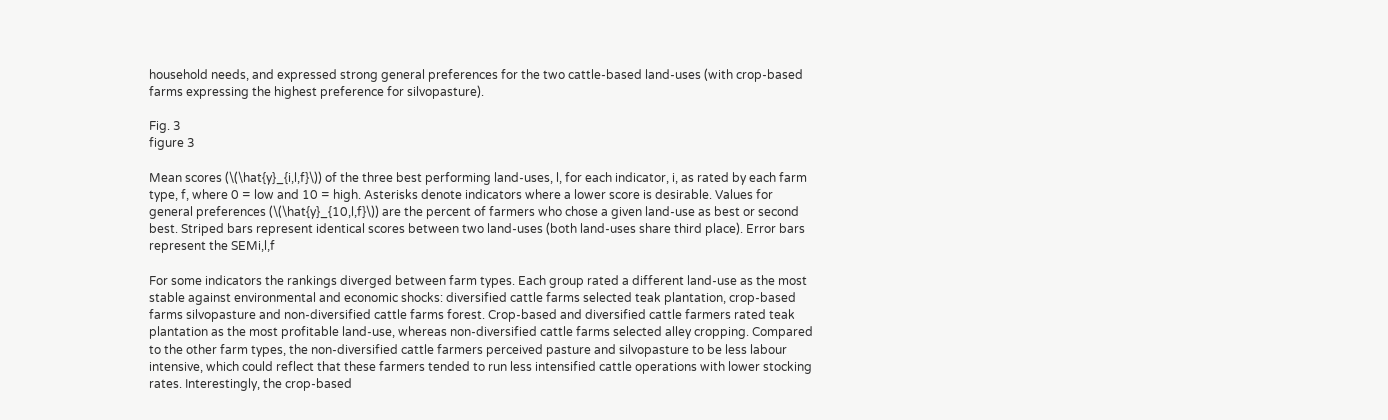household needs, and expressed strong general preferences for the two cattle-based land-uses (with crop-based farms expressing the highest preference for silvopasture).

Fig. 3
figure 3

Mean scores (\(\hat{y}_{i,l,f}\)) of the three best performing land-uses, l, for each indicator, i, as rated by each farm type, f, where 0 = low and 10 = high. Asterisks denote indicators where a lower score is desirable. Values for general preferences (\(\hat{y}_{10,l,f}\)) are the percent of farmers who chose a given land-use as best or second best. Striped bars represent identical scores between two land-uses (both land-uses share third place). Error bars represent the SEMi,l,f

For some indicators the rankings diverged between farm types. Each group rated a different land-use as the most stable against environmental and economic shocks: diversified cattle farms selected teak plantation, crop-based farms silvopasture and non-diversified cattle farms forest. Crop-based and diversified cattle farmers rated teak plantation as the most profitable land-use, whereas non-diversified cattle farms selected alley cropping. Compared to the other farm types, the non-diversified cattle farmers perceived pasture and silvopasture to be less labour intensive, which could reflect that these farmers tended to run less intensified cattle operations with lower stocking rates. Interestingly, the crop-based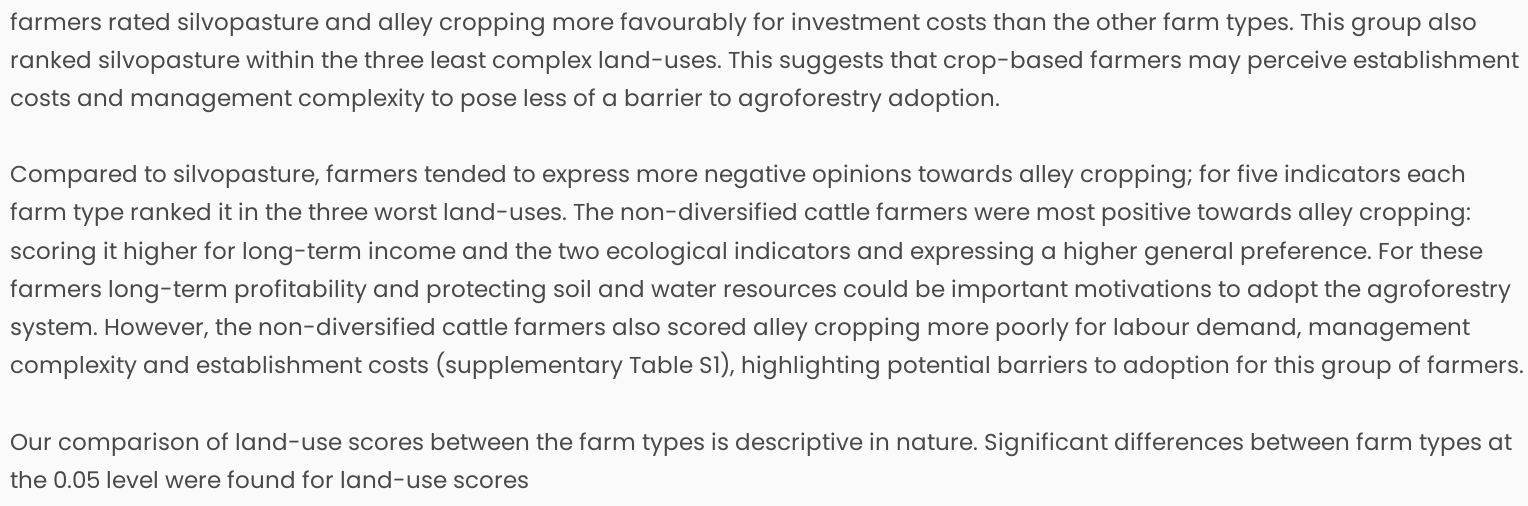farmers rated silvopasture and alley cropping more favourably for investment costs than the other farm types. This group also ranked silvopasture within the three least complex land-uses. This suggests that crop-based farmers may perceive establishment costs and management complexity to pose less of a barrier to agroforestry adoption.

Compared to silvopasture, farmers tended to express more negative opinions towards alley cropping; for five indicators each farm type ranked it in the three worst land-uses. The non-diversified cattle farmers were most positive towards alley cropping: scoring it higher for long-term income and the two ecological indicators and expressing a higher general preference. For these farmers long-term profitability and protecting soil and water resources could be important motivations to adopt the agroforestry system. However, the non-diversified cattle farmers also scored alley cropping more poorly for labour demand, management complexity and establishment costs (supplementary Table S1), highlighting potential barriers to adoption for this group of farmers.

Our comparison of land-use scores between the farm types is descriptive in nature. Significant differences between farm types at the 0.05 level were found for land-use scores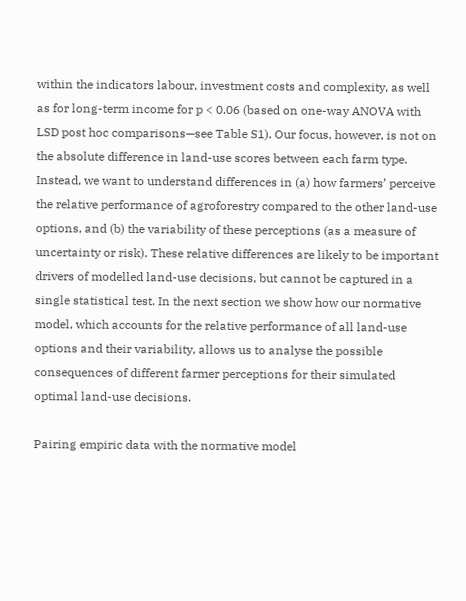within the indicators labour, investment costs and complexity, as well as for long-term income for p < 0.06 (based on one-way ANOVA with LSD post hoc comparisons—see Table S1). Our focus, however, is not on the absolute difference in land-use scores between each farm type. Instead, we want to understand differences in (a) how farmers’ perceive the relative performance of agroforestry compared to the other land-use options, and (b) the variability of these perceptions (as a measure of uncertainty or risk). These relative differences are likely to be important drivers of modelled land-use decisions, but cannot be captured in a single statistical test. In the next section we show how our normative model, which accounts for the relative performance of all land-use options and their variability, allows us to analyse the possible consequences of different farmer perceptions for their simulated optimal land-use decisions.

Pairing empiric data with the normative model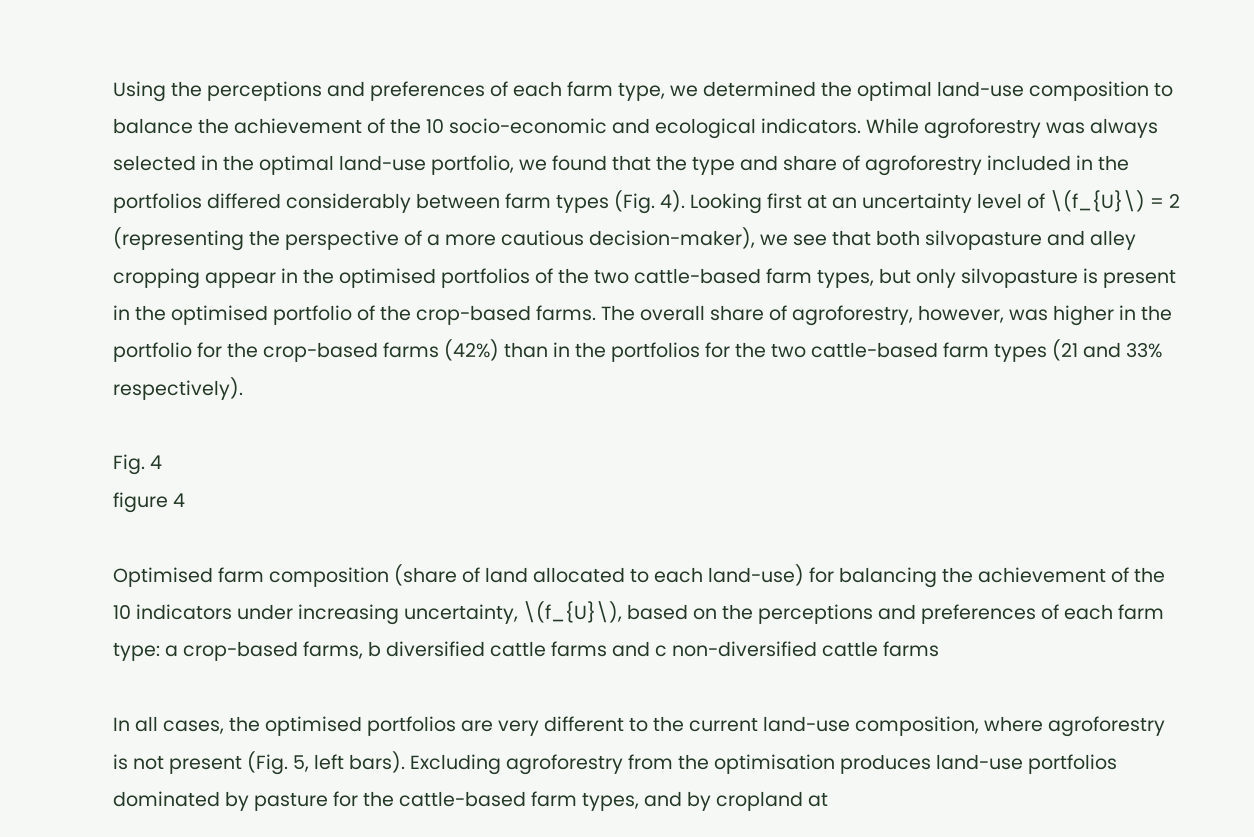Using the perceptions and preferences of each farm type, we determined the optimal land-use composition to balance the achievement of the 10 socio-economic and ecological indicators. While agroforestry was always selected in the optimal land-use portfolio, we found that the type and share of agroforestry included in the portfolios differed considerably between farm types (Fig. 4). Looking first at an uncertainty level of \(f_{U}\) = 2 (representing the perspective of a more cautious decision-maker), we see that both silvopasture and alley cropping appear in the optimised portfolios of the two cattle-based farm types, but only silvopasture is present in the optimised portfolio of the crop-based farms. The overall share of agroforestry, however, was higher in the portfolio for the crop-based farms (42%) than in the portfolios for the two cattle-based farm types (21 and 33% respectively).

Fig. 4
figure 4

Optimised farm composition (share of land allocated to each land-use) for balancing the achievement of the 10 indicators under increasing uncertainty, \(f_{U}\), based on the perceptions and preferences of each farm type: a crop-based farms, b diversified cattle farms and c non-diversified cattle farms

In all cases, the optimised portfolios are very different to the current land-use composition, where agroforestry is not present (Fig. 5, left bars). Excluding agroforestry from the optimisation produces land-use portfolios dominated by pasture for the cattle-based farm types, and by cropland at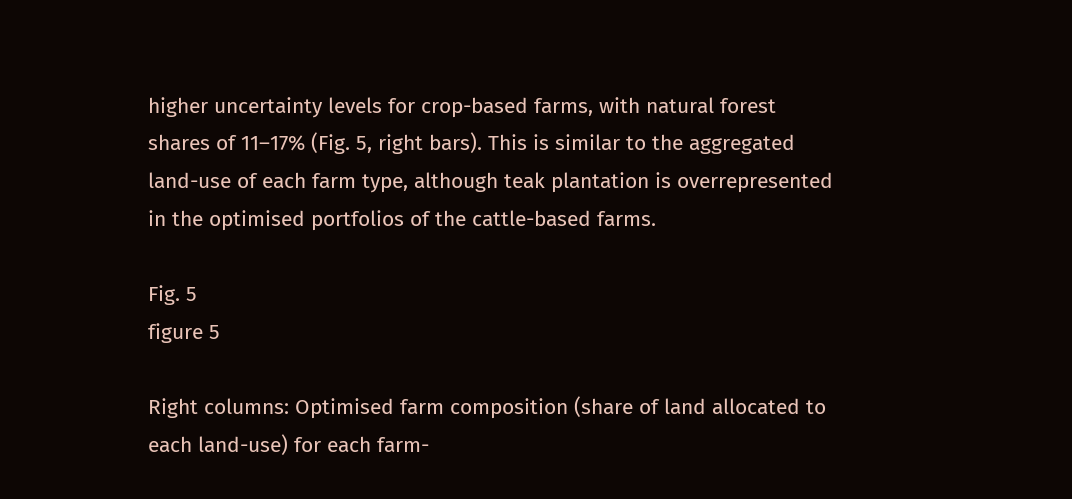higher uncertainty levels for crop-based farms, with natural forest shares of 11–17% (Fig. 5, right bars). This is similar to the aggregated land-use of each farm type, although teak plantation is overrepresented in the optimised portfolios of the cattle-based farms.

Fig. 5
figure 5

Right columns: Optimised farm composition (share of land allocated to each land-use) for each farm-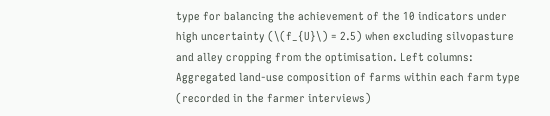type for balancing the achievement of the 10 indicators under high uncertainty (\(f_{U}\) = 2.5) when excluding silvopasture and alley cropping from the optimisation. Left columns: Aggregated land-use composition of farms within each farm type (recorded in the farmer interviews)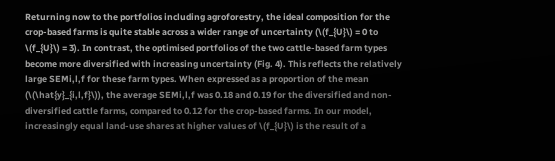Returning now to the portfolios including agroforestry, the ideal composition for the crop-based farms is quite stable across a wider range of uncertainty (\(f_{U}\) = 0 to \(f_{U}\) = 3). In contrast, the optimised portfolios of the two cattle-based farm types become more diversified with increasing uncertainty (Fig. 4). This reflects the relatively large SEMi,l,f for these farm types. When expressed as a proportion of the mean (\(\hat{y}_{i,l,f}\)), the average SEMi,l,f was 0.18 and 0.19 for the diversified and non-diversified cattle farms, compared to 0.12 for the crop-based farms. In our model, increasingly equal land-use shares at higher values of \(f_{U}\) is the result of a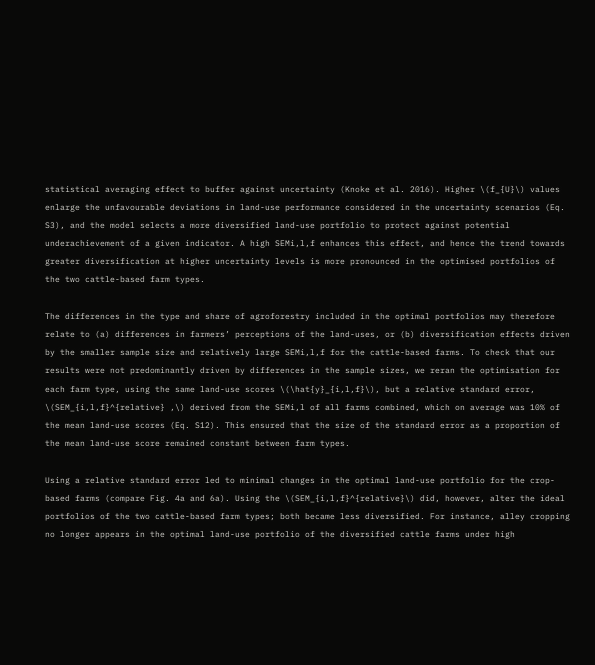statistical averaging effect to buffer against uncertainty (Knoke et al. 2016). Higher \(f_{U}\) values enlarge the unfavourable deviations in land-use performance considered in the uncertainty scenarios (Eq. S3), and the model selects a more diversified land-use portfolio to protect against potential underachievement of a given indicator. A high SEMi,l,f enhances this effect, and hence the trend towards greater diversification at higher uncertainty levels is more pronounced in the optimised portfolios of the two cattle-based farm types.

The differences in the type and share of agroforestry included in the optimal portfolios may therefore relate to (a) differences in farmers’ perceptions of the land-uses, or (b) diversification effects driven by the smaller sample size and relatively large SEMi,l,f for the cattle-based farms. To check that our results were not predominantly driven by differences in the sample sizes, we reran the optimisation for each farm type, using the same land-use scores \(\hat{y}_{i,l,f}\), but a relative standard error, \(SEM_{i,l,f}^{relative} ,\) derived from the SEMi,l of all farms combined, which on average was 10% of the mean land-use scores (Eq. S12). This ensured that the size of the standard error as a proportion of the mean land-use score remained constant between farm types.

Using a relative standard error led to minimal changes in the optimal land-use portfolio for the crop-based farms (compare Fig. 4a and 6a). Using the \(SEM_{i,l,f}^{relative}\) did, however, alter the ideal portfolios of the two cattle-based farm types; both became less diversified. For instance, alley cropping no longer appears in the optimal land-use portfolio of the diversified cattle farms under high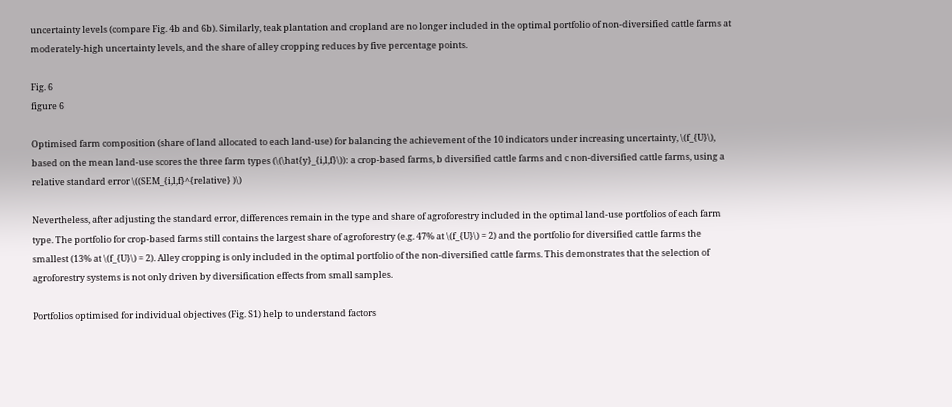uncertainty levels (compare Fig. 4b and 6b). Similarly, teak plantation and cropland are no longer included in the optimal portfolio of non-diversified cattle farms at moderately-high uncertainty levels, and the share of alley cropping reduces by five percentage points.

Fig. 6
figure 6

Optimised farm composition (share of land allocated to each land-use) for balancing the achievement of the 10 indicators under increasing uncertainty, \(f_{U}\), based on the mean land-use scores the three farm types (\(\hat{y}_{i,l,f}\)): a crop-based farms, b diversified cattle farms and c non-diversified cattle farms, using a relative standard error \((SEM_{i,l,f}^{relative} )\)

Nevertheless, after adjusting the standard error, differences remain in the type and share of agroforestry included in the optimal land-use portfolios of each farm type. The portfolio for crop-based farms still contains the largest share of agroforestry (e.g. 47% at \(f_{U}\) = 2) and the portfolio for diversified cattle farms the smallest (13% at \(f_{U}\) = 2). Alley cropping is only included in the optimal portfolio of the non-diversified cattle farms. This demonstrates that the selection of agroforestry systems is not only driven by diversification effects from small samples.

Portfolios optimised for individual objectives (Fig. S1) help to understand factors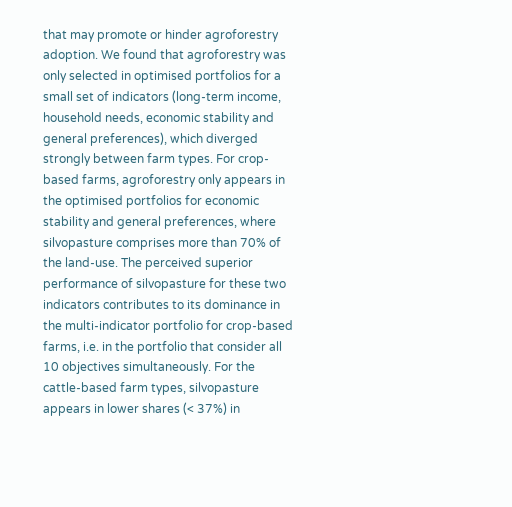that may promote or hinder agroforestry adoption. We found that agroforestry was only selected in optimised portfolios for a small set of indicators (long-term income, household needs, economic stability and general preferences), which diverged strongly between farm types. For crop-based farms, agroforestry only appears in the optimised portfolios for economic stability and general preferences, where silvopasture comprises more than 70% of the land-use. The perceived superior performance of silvopasture for these two indicators contributes to its dominance in the multi-indicator portfolio for crop-based farms, i.e. in the portfolio that consider all 10 objectives simultaneously. For the cattle-based farm types, silvopasture appears in lower shares (< 37%) in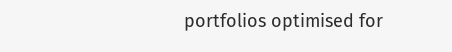portfolios optimised for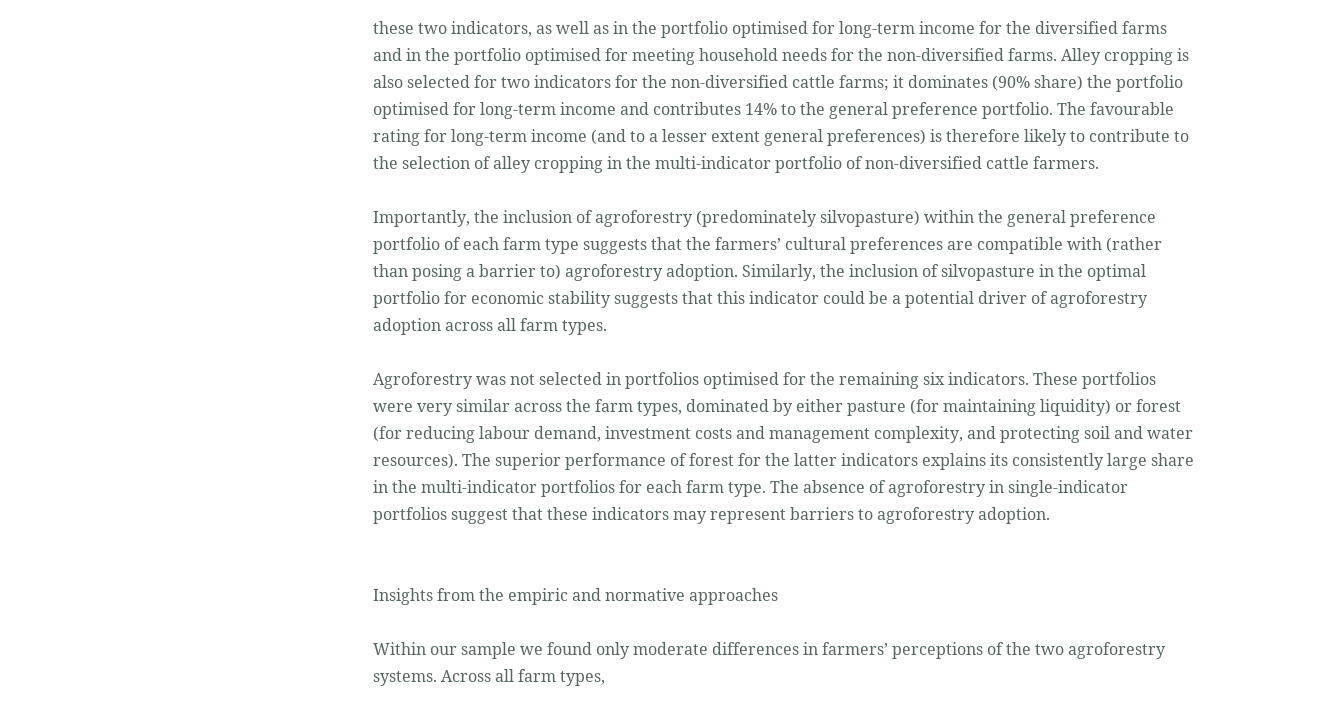these two indicators, as well as in the portfolio optimised for long-term income for the diversified farms and in the portfolio optimised for meeting household needs for the non-diversified farms. Alley cropping is also selected for two indicators for the non-diversified cattle farms; it dominates (90% share) the portfolio optimised for long-term income and contributes 14% to the general preference portfolio. The favourable rating for long-term income (and to a lesser extent general preferences) is therefore likely to contribute to the selection of alley cropping in the multi-indicator portfolio of non-diversified cattle farmers.

Importantly, the inclusion of agroforestry (predominately silvopasture) within the general preference portfolio of each farm type suggests that the farmers’ cultural preferences are compatible with (rather than posing a barrier to) agroforestry adoption. Similarly, the inclusion of silvopasture in the optimal portfolio for economic stability suggests that this indicator could be a potential driver of agroforestry adoption across all farm types.

Agroforestry was not selected in portfolios optimised for the remaining six indicators. These portfolios were very similar across the farm types, dominated by either pasture (for maintaining liquidity) or forest (for reducing labour demand, investment costs and management complexity, and protecting soil and water resources). The superior performance of forest for the latter indicators explains its consistently large share in the multi-indicator portfolios for each farm type. The absence of agroforestry in single-indicator portfolios suggest that these indicators may represent barriers to agroforestry adoption.


Insights from the empiric and normative approaches

Within our sample we found only moderate differences in farmers’ perceptions of the two agroforestry systems. Across all farm types,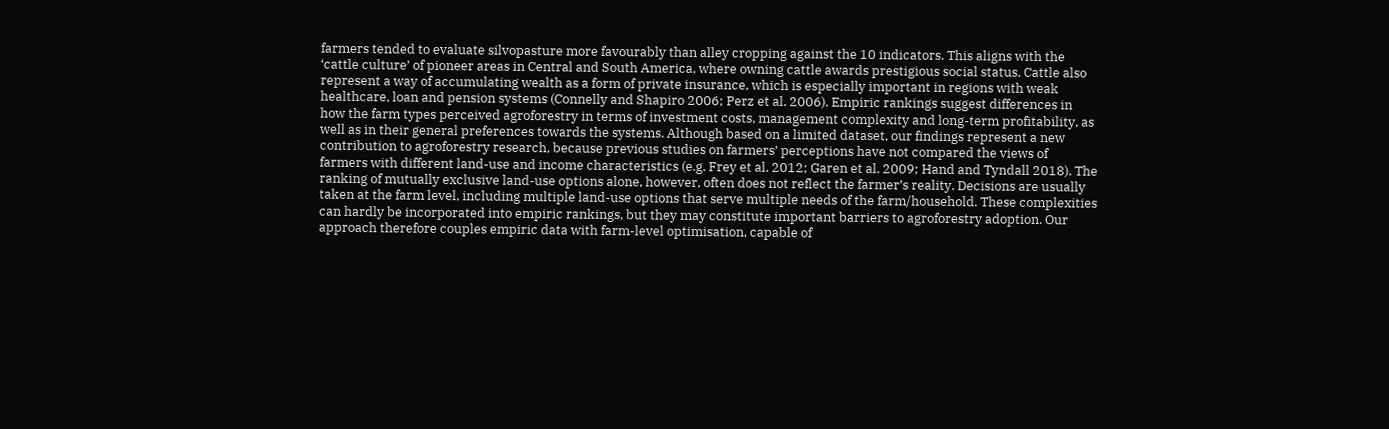farmers tended to evaluate silvopasture more favourably than alley cropping against the 10 indicators. This aligns with the ‘cattle culture’ of pioneer areas in Central and South America, where owning cattle awards prestigious social status. Cattle also represent a way of accumulating wealth as a form of private insurance, which is especially important in regions with weak healthcare, loan and pension systems (Connelly and Shapiro 2006; Perz et al. 2006). Empiric rankings suggest differences in how the farm types perceived agroforestry in terms of investment costs, management complexity and long-term profitability, as well as in their general preferences towards the systems. Although based on a limited dataset, our findings represent a new contribution to agroforestry research, because previous studies on farmers’ perceptions have not compared the views of farmers with different land-use and income characteristics (e.g. Frey et al. 2012; Garen et al. 2009; Hand and Tyndall 2018). The ranking of mutually exclusive land-use options alone, however, often does not reflect the farmer’s reality. Decisions are usually taken at the farm level, including multiple land-use options that serve multiple needs of the farm/household. These complexities can hardly be incorporated into empiric rankings, but they may constitute important barriers to agroforestry adoption. Our approach therefore couples empiric data with farm-level optimisation, capable of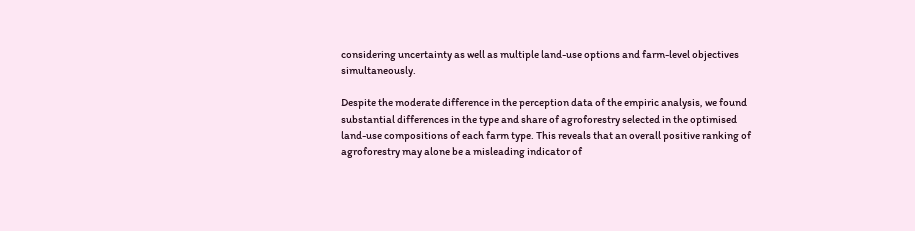considering uncertainty as well as multiple land-use options and farm-level objectives simultaneously.

Despite the moderate difference in the perception data of the empiric analysis, we found substantial differences in the type and share of agroforestry selected in the optimised land-use compositions of each farm type. This reveals that an overall positive ranking of agroforestry may alone be a misleading indicator of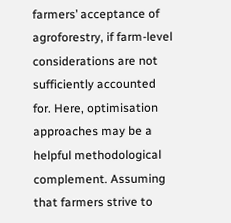farmers’ acceptance of agroforestry, if farm-level considerations are not sufficiently accounted for. Here, optimisation approaches may be a helpful methodological complement. Assuming that farmers strive to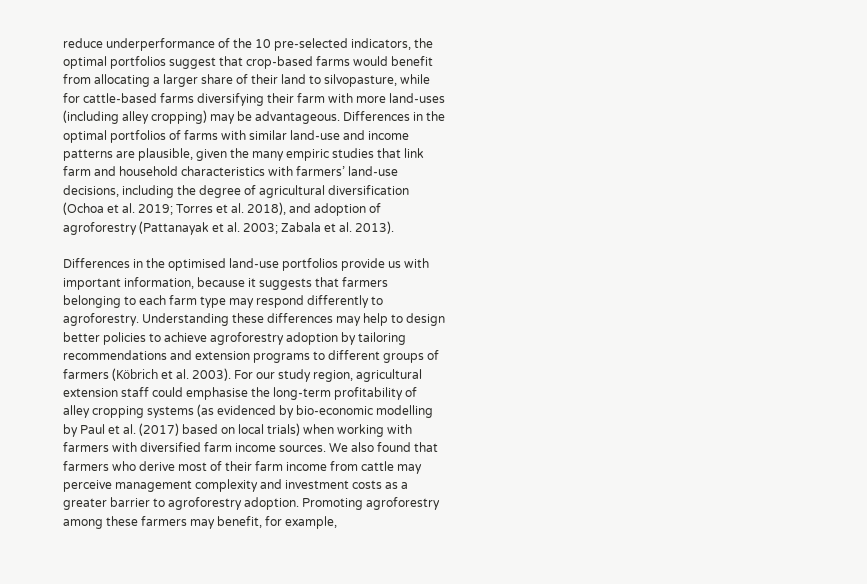reduce underperformance of the 10 pre-selected indicators, the optimal portfolios suggest that crop-based farms would benefit from allocating a larger share of their land to silvopasture, while for cattle-based farms diversifying their farm with more land-uses (including alley cropping) may be advantageous. Differences in the optimal portfolios of farms with similar land-use and income patterns are plausible, given the many empiric studies that link farm and household characteristics with farmers’ land-use decisions, including the degree of agricultural diversification (Ochoa et al. 2019; Torres et al. 2018), and adoption of agroforestry (Pattanayak et al. 2003; Zabala et al. 2013).

Differences in the optimised land-use portfolios provide us with important information, because it suggests that farmers belonging to each farm type may respond differently to agroforestry. Understanding these differences may help to design better policies to achieve agroforestry adoption by tailoring recommendations and extension programs to different groups of farmers (Köbrich et al. 2003). For our study region, agricultural extension staff could emphasise the long-term profitability of alley cropping systems (as evidenced by bio-economic modelling by Paul et al. (2017) based on local trials) when working with farmers with diversified farm income sources. We also found that farmers who derive most of their farm income from cattle may perceive management complexity and investment costs as a greater barrier to agroforestry adoption. Promoting agroforestry among these farmers may benefit, for example,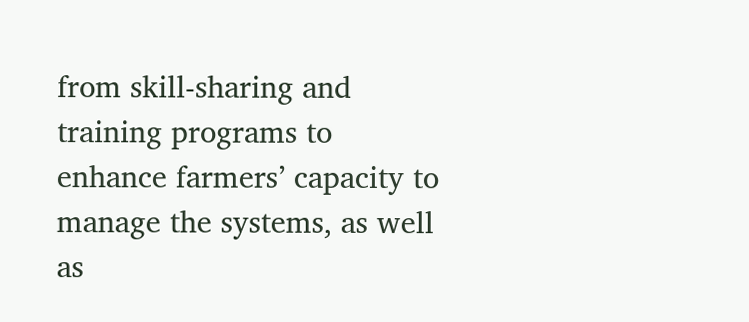from skill-sharing and training programs to enhance farmers’ capacity to manage the systems, as well as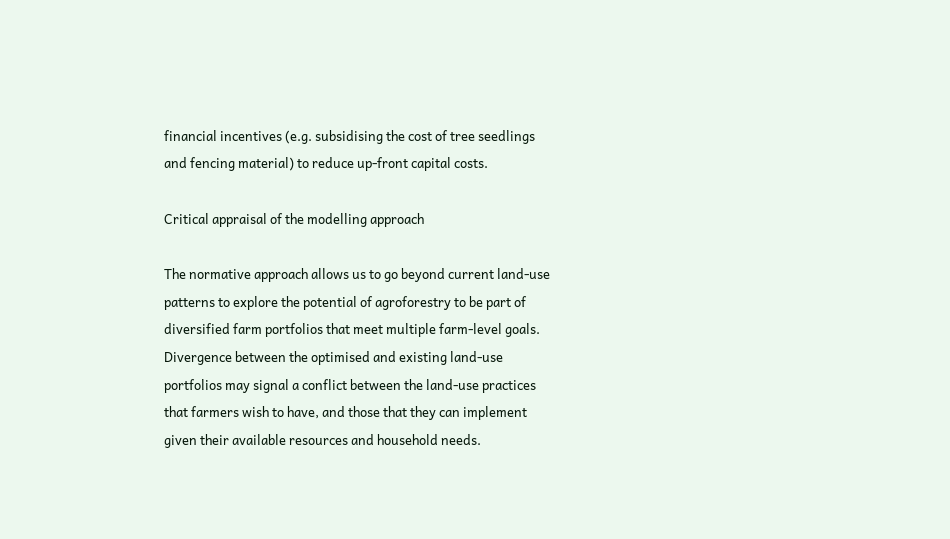financial incentives (e.g. subsidising the cost of tree seedlings and fencing material) to reduce up-front capital costs.

Critical appraisal of the modelling approach

The normative approach allows us to go beyond current land-use patterns to explore the potential of agroforestry to be part of diversified farm portfolios that meet multiple farm-level goals. Divergence between the optimised and existing land-use portfolios may signal a conflict between the land-use practices that farmers wish to have, and those that they can implement given their available resources and household needs.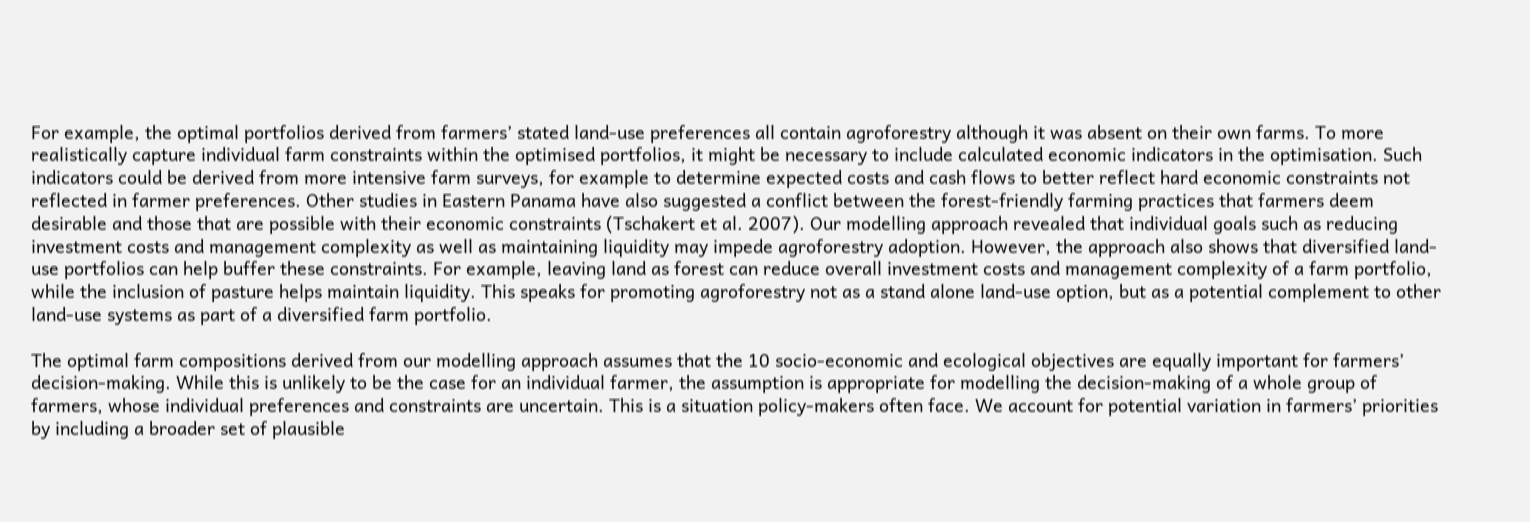For example, the optimal portfolios derived from farmers’ stated land-use preferences all contain agroforestry although it was absent on their own farms. To more realistically capture individual farm constraints within the optimised portfolios, it might be necessary to include calculated economic indicators in the optimisation. Such indicators could be derived from more intensive farm surveys, for example to determine expected costs and cash flows to better reflect hard economic constraints not reflected in farmer preferences. Other studies in Eastern Panama have also suggested a conflict between the forest-friendly farming practices that farmers deem desirable and those that are possible with their economic constraints (Tschakert et al. 2007). Our modelling approach revealed that individual goals such as reducing investment costs and management complexity as well as maintaining liquidity may impede agroforestry adoption. However, the approach also shows that diversified land-use portfolios can help buffer these constraints. For example, leaving land as forest can reduce overall investment costs and management complexity of a farm portfolio, while the inclusion of pasture helps maintain liquidity. This speaks for promoting agroforestry not as a stand alone land-use option, but as a potential complement to other land-use systems as part of a diversified farm portfolio.

The optimal farm compositions derived from our modelling approach assumes that the 10 socio-economic and ecological objectives are equally important for farmers’ decision-making. While this is unlikely to be the case for an individual farmer, the assumption is appropriate for modelling the decision-making of a whole group of farmers, whose individual preferences and constraints are uncertain. This is a situation policy-makers often face. We account for potential variation in farmers’ priorities by including a broader set of plausible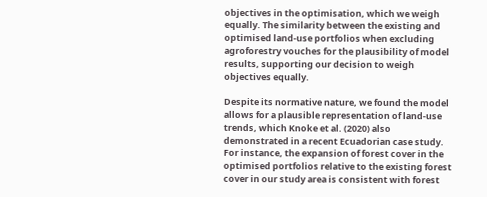objectives in the optimisation, which we weigh equally. The similarity between the existing and optimised land-use portfolios when excluding agroforestry vouches for the plausibility of model results, supporting our decision to weigh objectives equally.

Despite its normative nature, we found the model allows for a plausible representation of land-use trends, which Knoke et al. (2020) also demonstrated in a recent Ecuadorian case study. For instance, the expansion of forest cover in the optimised portfolios relative to the existing forest cover in our study area is consistent with forest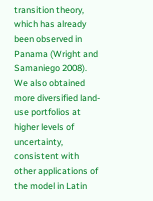transition theory, which has already been observed in Panama (Wright and Samaniego 2008). We also obtained more diversified land-use portfolios at higher levels of uncertainty, consistent with other applications of the model in Latin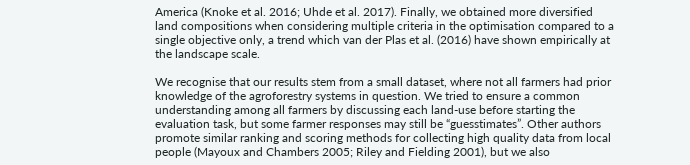America (Knoke et al. 2016; Uhde et al. 2017). Finally, we obtained more diversified land compositions when considering multiple criteria in the optimisation compared to a single objective only, a trend which van der Plas et al. (2016) have shown empirically at the landscape scale.

We recognise that our results stem from a small dataset, where not all farmers had prior knowledge of the agroforestry systems in question. We tried to ensure a common understanding among all farmers by discussing each land-use before starting the evaluation task, but some farmer responses may still be “guesstimates”. Other authors promote similar ranking and scoring methods for collecting high quality data from local people (Mayoux and Chambers 2005; Riley and Fielding 2001), but we also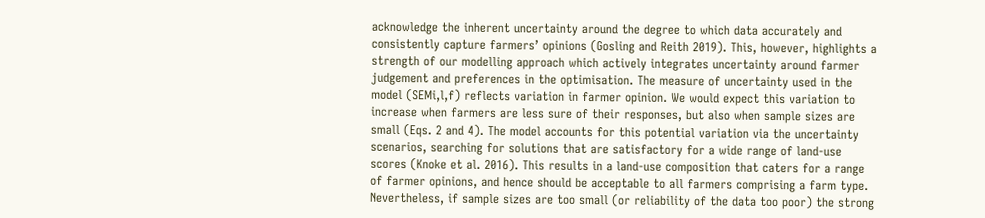acknowledge the inherent uncertainty around the degree to which data accurately and consistently capture farmers’ opinions (Gosling and Reith 2019). This, however, highlights a strength of our modelling approach which actively integrates uncertainty around farmer judgement and preferences in the optimisation. The measure of uncertainty used in the model (SEMi,l,f) reflects variation in farmer opinion. We would expect this variation to increase when farmers are less sure of their responses, but also when sample sizes are small (Eqs. 2 and 4). The model accounts for this potential variation via the uncertainty scenarios, searching for solutions that are satisfactory for a wide range of land-use scores (Knoke et al. 2016). This results in a land-use composition that caters for a range of farmer opinions, and hence should be acceptable to all farmers comprising a farm type. Nevertheless, if sample sizes are too small (or reliability of the data too poor) the strong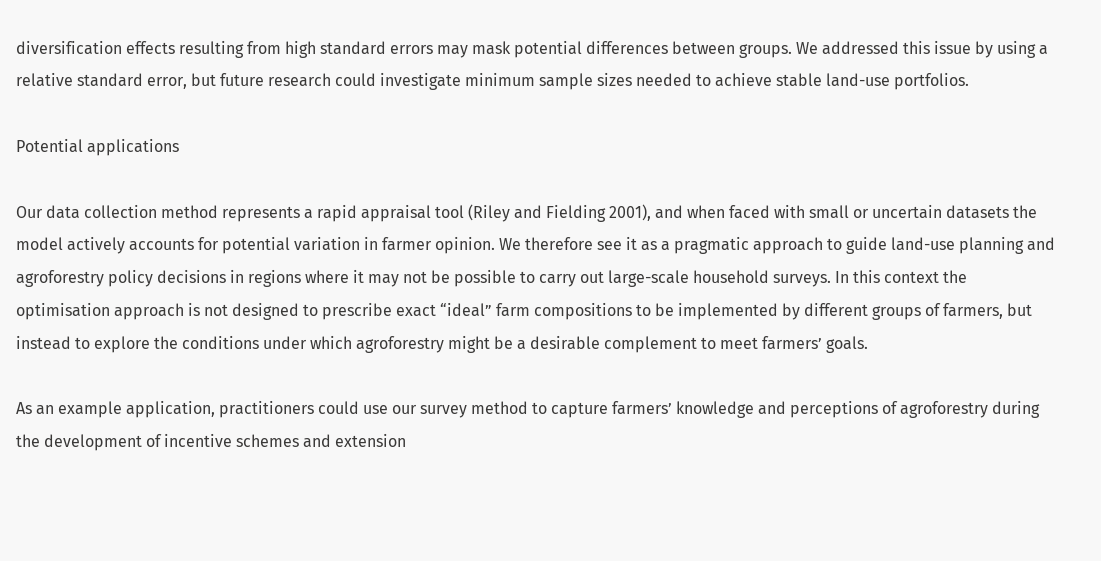diversification effects resulting from high standard errors may mask potential differences between groups. We addressed this issue by using a relative standard error, but future research could investigate minimum sample sizes needed to achieve stable land-use portfolios.

Potential applications

Our data collection method represents a rapid appraisal tool (Riley and Fielding 2001), and when faced with small or uncertain datasets the model actively accounts for potential variation in farmer opinion. We therefore see it as a pragmatic approach to guide land-use planning and agroforestry policy decisions in regions where it may not be possible to carry out large-scale household surveys. In this context the optimisation approach is not designed to prescribe exact “ideal” farm compositions to be implemented by different groups of farmers, but instead to explore the conditions under which agroforestry might be a desirable complement to meet farmers’ goals.

As an example application, practitioners could use our survey method to capture farmers’ knowledge and perceptions of agroforestry during the development of incentive schemes and extension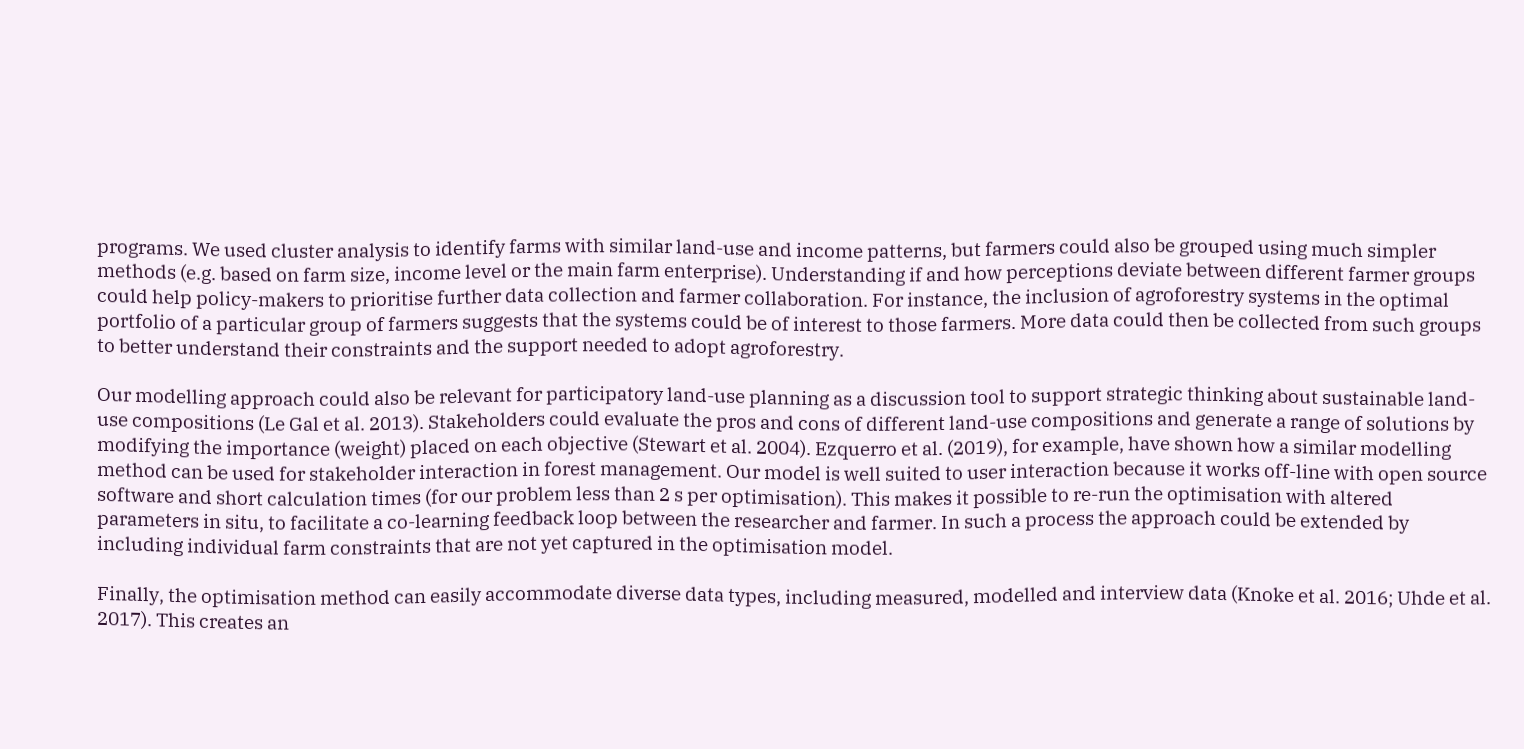programs. We used cluster analysis to identify farms with similar land-use and income patterns, but farmers could also be grouped using much simpler methods (e.g. based on farm size, income level or the main farm enterprise). Understanding if and how perceptions deviate between different farmer groups could help policy-makers to prioritise further data collection and farmer collaboration. For instance, the inclusion of agroforestry systems in the optimal portfolio of a particular group of farmers suggests that the systems could be of interest to those farmers. More data could then be collected from such groups to better understand their constraints and the support needed to adopt agroforestry.

Our modelling approach could also be relevant for participatory land-use planning as a discussion tool to support strategic thinking about sustainable land-use compositions (Le Gal et al. 2013). Stakeholders could evaluate the pros and cons of different land-use compositions and generate a range of solutions by modifying the importance (weight) placed on each objective (Stewart et al. 2004). Ezquerro et al. (2019), for example, have shown how a similar modelling method can be used for stakeholder interaction in forest management. Our model is well suited to user interaction because it works off-line with open source software and short calculation times (for our problem less than 2 s per optimisation). This makes it possible to re-run the optimisation with altered parameters in situ, to facilitate a co-learning feedback loop between the researcher and farmer. In such a process the approach could be extended by including individual farm constraints that are not yet captured in the optimisation model.

Finally, the optimisation method can easily accommodate diverse data types, including measured, modelled and interview data (Knoke et al. 2016; Uhde et al. 2017). This creates an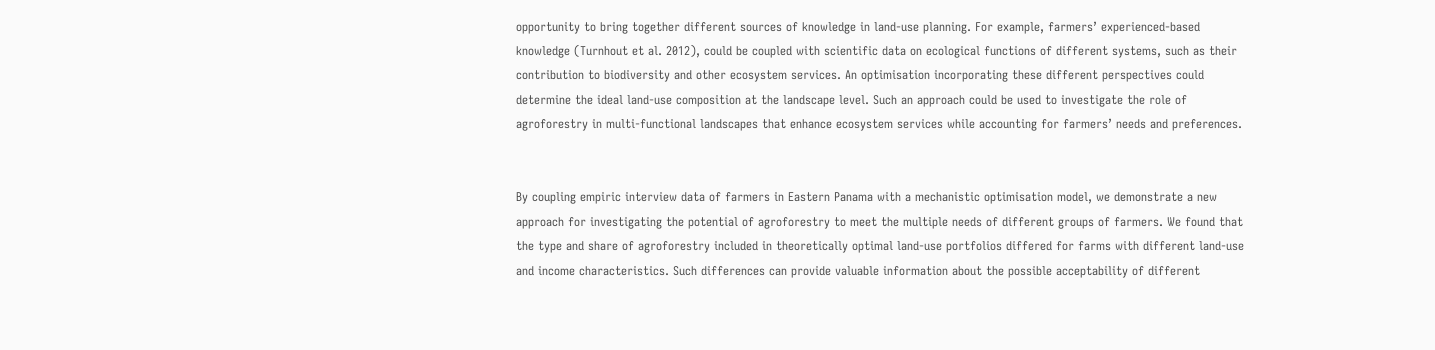opportunity to bring together different sources of knowledge in land-use planning. For example, farmers’ experienced-based knowledge (Turnhout et al. 2012), could be coupled with scientific data on ecological functions of different systems, such as their contribution to biodiversity and other ecosystem services. An optimisation incorporating these different perspectives could determine the ideal land-use composition at the landscape level. Such an approach could be used to investigate the role of agroforestry in multi-functional landscapes that enhance ecosystem services while accounting for farmers’ needs and preferences.


By coupling empiric interview data of farmers in Eastern Panama with a mechanistic optimisation model, we demonstrate a new approach for investigating the potential of agroforestry to meet the multiple needs of different groups of farmers. We found that the type and share of agroforestry included in theoretically optimal land-use portfolios differed for farms with different land-use and income characteristics. Such differences can provide valuable information about the possible acceptability of different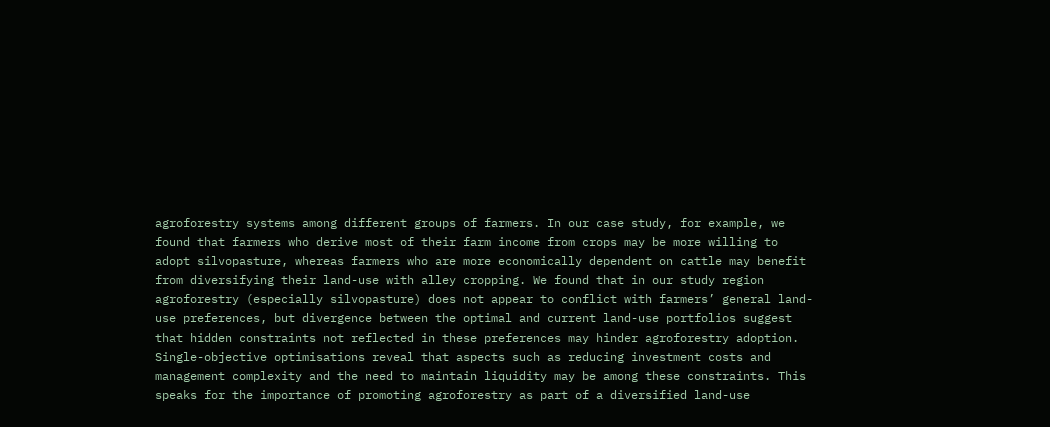agroforestry systems among different groups of farmers. In our case study, for example, we found that farmers who derive most of their farm income from crops may be more willing to adopt silvopasture, whereas farmers who are more economically dependent on cattle may benefit from diversifying their land-use with alley cropping. We found that in our study region agroforestry (especially silvopasture) does not appear to conflict with farmers’ general land-use preferences, but divergence between the optimal and current land-use portfolios suggest that hidden constraints not reflected in these preferences may hinder agroforestry adoption. Single-objective optimisations reveal that aspects such as reducing investment costs and management complexity and the need to maintain liquidity may be among these constraints. This speaks for the importance of promoting agroforestry as part of a diversified land-use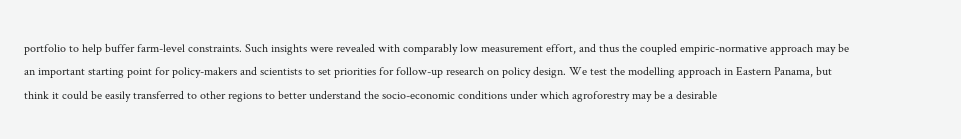portfolio to help buffer farm-level constraints. Such insights were revealed with comparably low measurement effort, and thus the coupled empiric-normative approach may be an important starting point for policy-makers and scientists to set priorities for follow-up research on policy design. We test the modelling approach in Eastern Panama, but think it could be easily transferred to other regions to better understand the socio-economic conditions under which agroforestry may be a desirable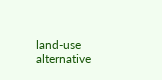land-use alternative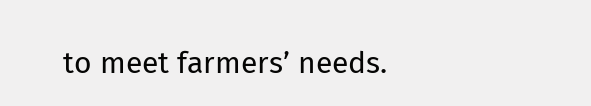to meet farmers’ needs.